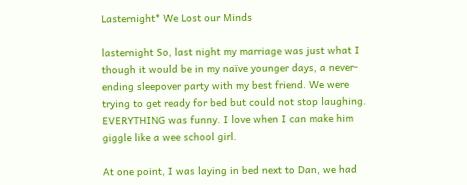Lasternight* We Lost our Minds

lasternight So, last night my marriage was just what I though it would be in my naïve younger days, a never-ending sleepover party with my best friend. We were trying to get ready for bed but could not stop laughing. EVERYTHING was funny. I love when I can make him giggle like a wee school girl.

At one point, I was laying in bed next to Dan, we had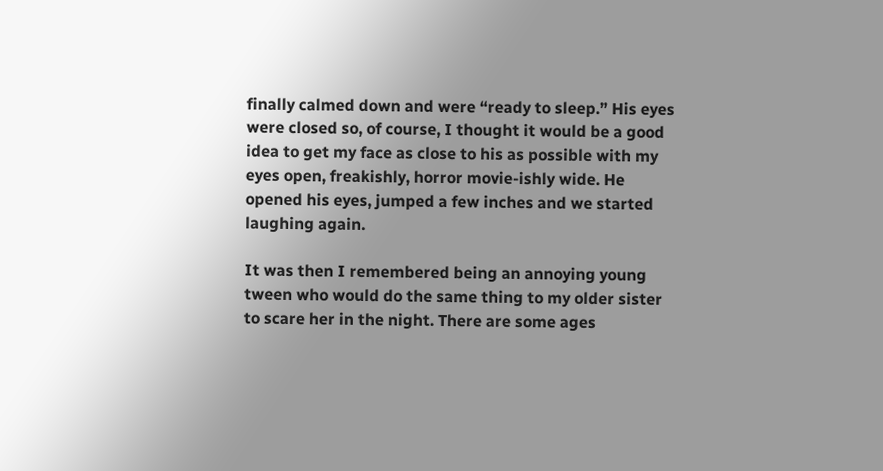finally calmed down and were “ready to sleep.” His eyes were closed so, of course, I thought it would be a good idea to get my face as close to his as possible with my eyes open, freakishly, horror movie-ishly wide. He opened his eyes, jumped a few inches and we started laughing again.

It was then I remembered being an annoying young tween who would do the same thing to my older sister to scare her in the night. There are some ages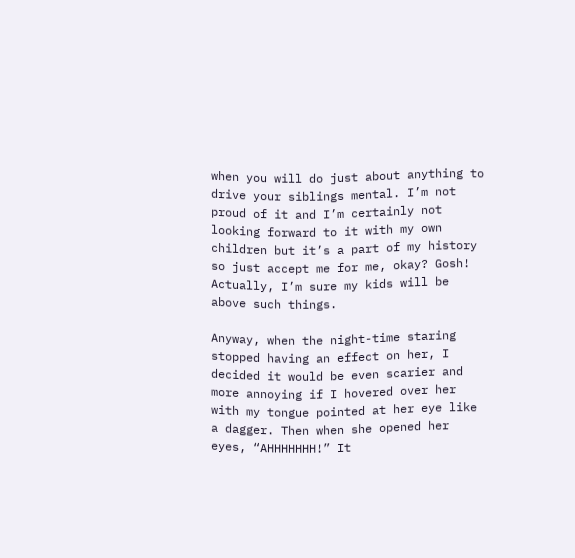when you will do just about anything to drive your siblings mental. I’m not proud of it and I’m certainly not looking forward to it with my own children but it’s a part of my history so just accept me for me, okay? Gosh! Actually, I’m sure my kids will be above such things.

Anyway, when the night-time staring stopped having an effect on her, I decided it would be even scarier and more annoying if I hovered over her with my tongue pointed at her eye like a dagger. Then when she opened her eyes, “AHHHHHHH!” It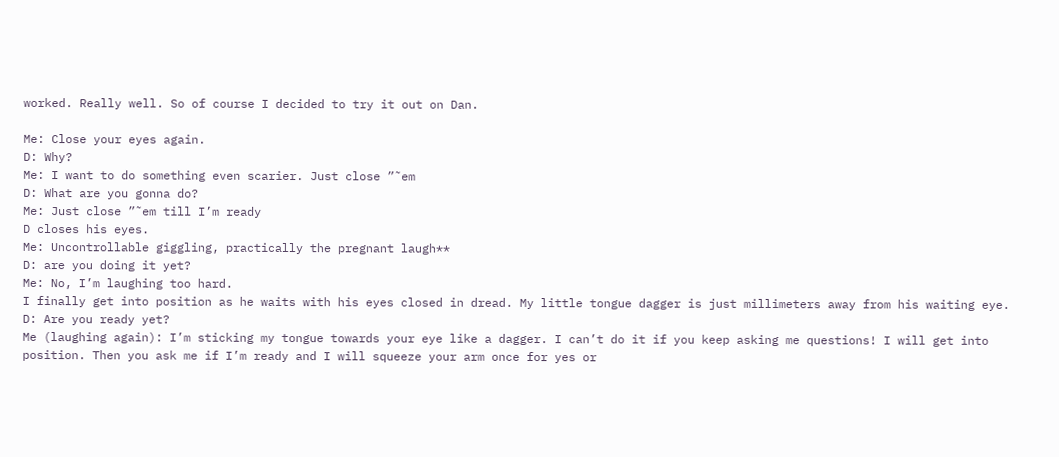worked. Really well. So of course I decided to try it out on Dan.

Me: Close your eyes again.
D: Why?
Me: I want to do something even scarier. Just close ”˜em
D: What are you gonna do?
Me: Just close ”˜em till I’m ready
D closes his eyes.
Me: Uncontrollable giggling, practically the pregnant laugh**
D: are you doing it yet?
Me: No, I’m laughing too hard.
I finally get into position as he waits with his eyes closed in dread. My little tongue dagger is just millimeters away from his waiting eye.
D: Are you ready yet?
Me (laughing again): I’m sticking my tongue towards your eye like a dagger. I can’t do it if you keep asking me questions! I will get into position. Then you ask me if I’m ready and I will squeeze your arm once for yes or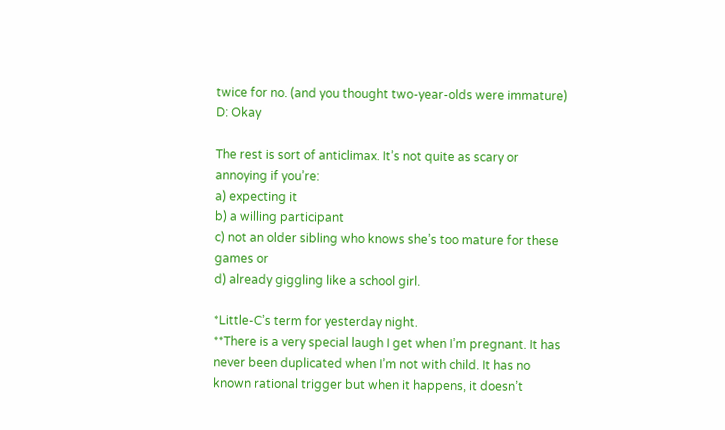twice for no. (and you thought two-year-olds were immature)
D: Okay

The rest is sort of anticlimax. It’s not quite as scary or annoying if you’re:
a) expecting it
b) a willing participant
c) not an older sibling who knows she’s too mature for these games or
d) already giggling like a school girl.

*Little-C’s term for yesterday night.
**There is a very special laugh I get when I’m pregnant. It has never been duplicated when I’m not with child. It has no known rational trigger but when it happens, it doesn’t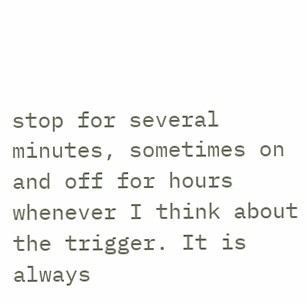stop for several minutes, sometimes on and off for hours whenever I think about the trigger. It is always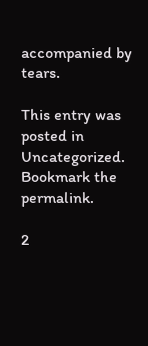accompanied by tears.

This entry was posted in Uncategorized. Bookmark the permalink.

2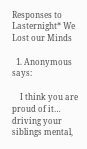Responses to Lasternight* We Lost our Minds

  1. Anonymous says:

    I think you are proud of it… driving your siblings mental,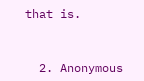that is.


  2. Anonymous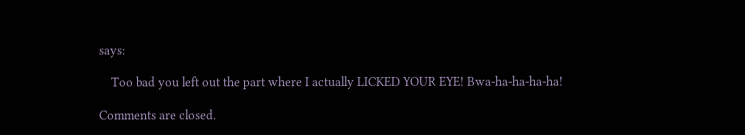says:

    Too bad you left out the part where I actually LICKED YOUR EYE! Bwa-ha-ha-ha-ha!

Comments are closed.